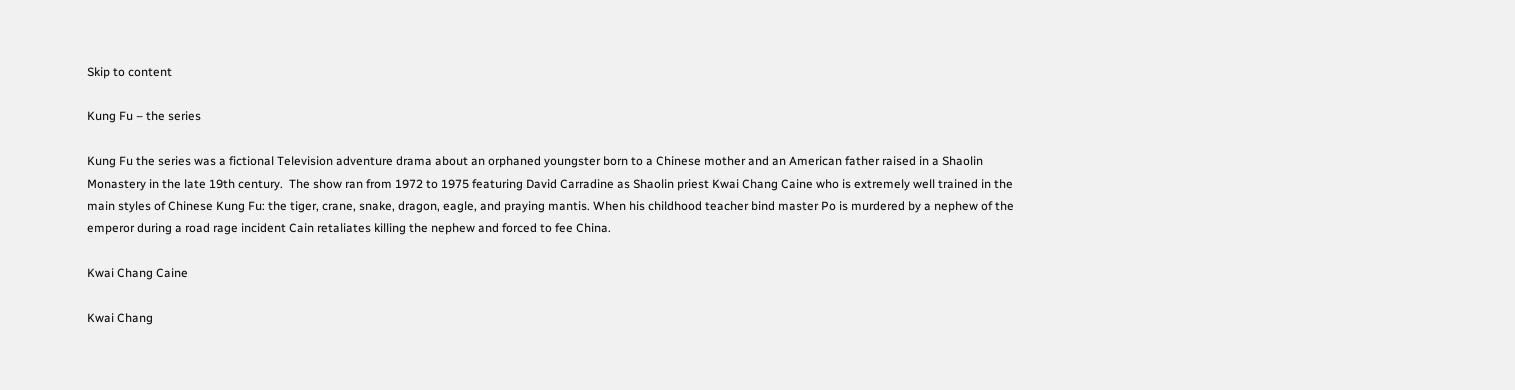Skip to content

Kung Fu – the series

Kung Fu the series was a fictional Television adventure drama about an orphaned youngster born to a Chinese mother and an American father raised in a Shaolin Monastery in the late 19th century.  The show ran from 1972 to 1975 featuring David Carradine as Shaolin priest Kwai Chang Caine who is extremely well trained in the main styles of Chinese Kung Fu: the tiger, crane, snake, dragon, eagle, and praying mantis. When his childhood teacher bind master Po is murdered by a nephew of the emperor during a road rage incident Cain retaliates killing the nephew and forced to fee China.

Kwai Chang Caine

Kwai Chang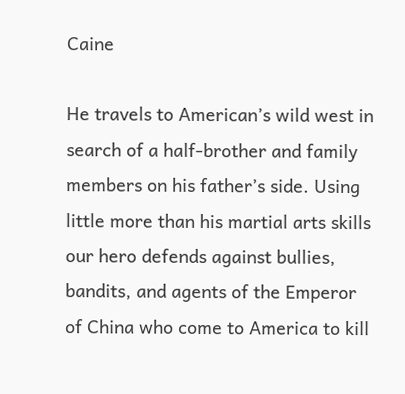Caine

He travels to American’s wild west in search of a half-brother and family members on his father’s side. Using little more than his martial arts skills our hero defends against bullies, bandits, and agents of the Emperor of China who come to America to kill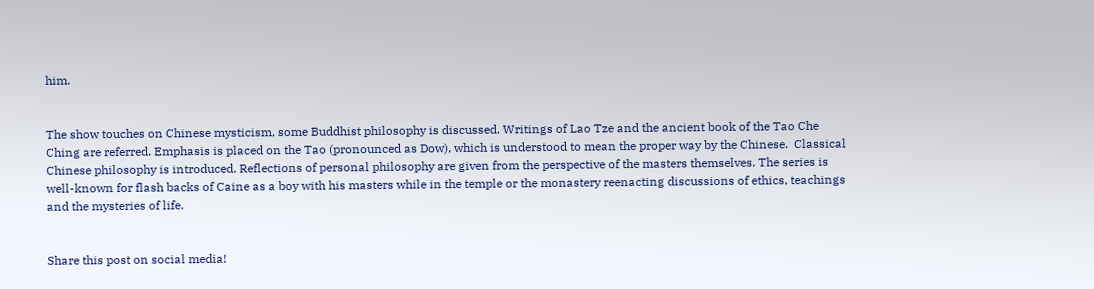him.


The show touches on Chinese mysticism, some Buddhist philosophy is discussed. Writings of Lao Tze and the ancient book of the Tao Che Ching are referred. Emphasis is placed on the Tao (pronounced as Dow), which is understood to mean the proper way by the Chinese.  Classical Chinese philosophy is introduced. Reflections of personal philosophy are given from the perspective of the masters themselves. The series is well-known for flash backs of Caine as a boy with his masters while in the temple or the monastery reenacting discussions of ethics, teachings and the mysteries of life.


Share this post on social media!